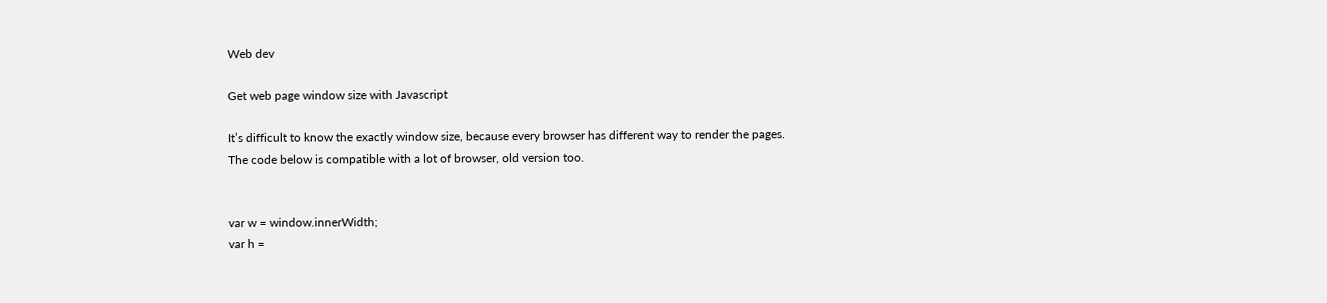Web dev

Get web page window size with Javascript

It’s difficult to know the exactly window size, because every browser has different way to render the pages.
The code below is compatible with a lot of browser, old version too.


var w = window.innerWidth;
var h =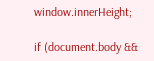window.innerHeight;

if (document.body &&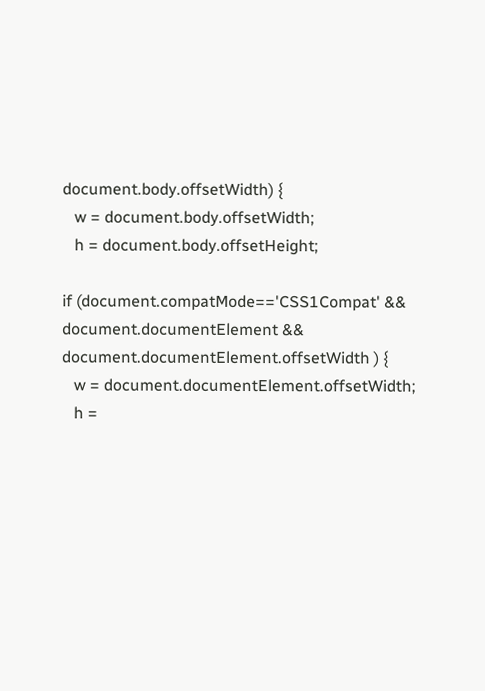document.body.offsetWidth) {
   w = document.body.offsetWidth;
   h = document.body.offsetHeight;

if (document.compatMode=='CSS1Compat' && document.documentElement && document.documentElement.offsetWidth ) {
   w = document.documentElement.offsetWidth;
   h =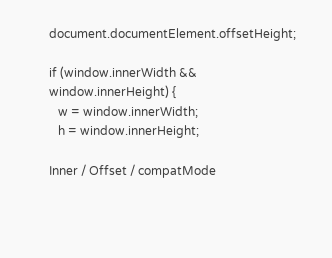document.documentElement.offsetHeight;

if (window.innerWidth && window.innerHeight) {
   w = window.innerWidth;
   h = window.innerHeight;

Inner / Offset / compatMode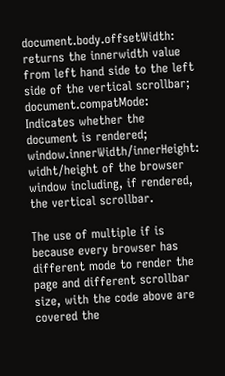document.body.offsetWidth: returns the innerwidth value from left hand side to the left side of the vertical scrollbar;
document.compatMode: Indicates whether the document is rendered;
window.innerWidth/innerHeight: widht/height of the browser window including, if rendered, the vertical scrollbar.

The use of multiple if is because every browser has different mode to render the page and different scrollbar size, with the code above are covered the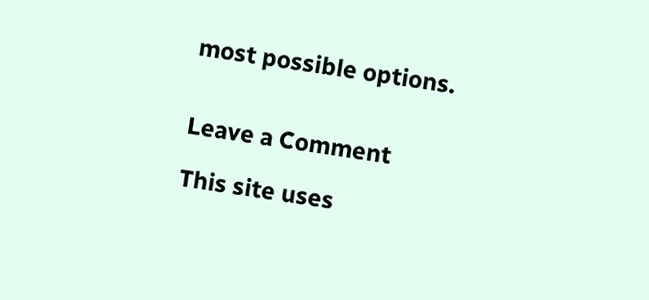most possible options.


Leave a Comment

This site uses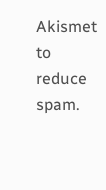Akismet to reduce spam.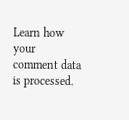Learn how your comment data is processed.